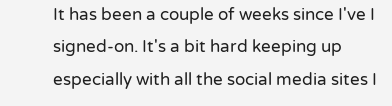It has been a couple of weeks since I've I signed-on. It's a bit hard keeping up especially with all the social media sites I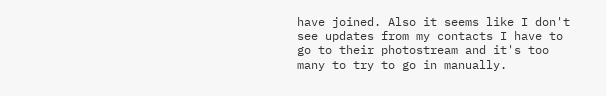have joined. Also it seems like I don't see updates from my contacts I have to go to their photostream and it's too many to try to go in manually.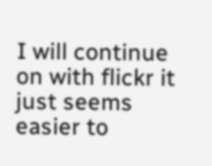I will continue on with flickr it just seems easier to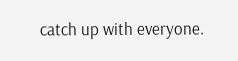catch up with everyone.